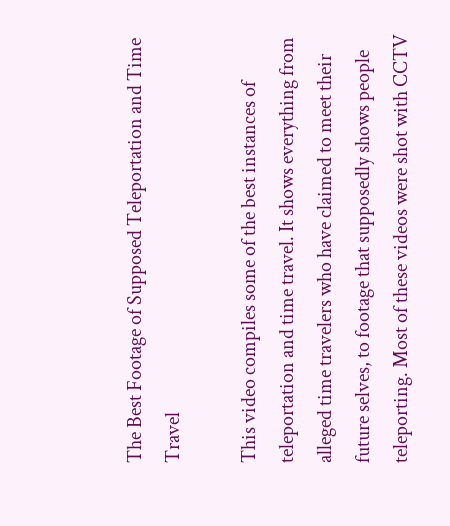The Best Footage of Supposed Teleportation and Time Travel

This video compiles some of the best instances of teleportation and time travel. It shows everything from alleged time travelers who have claimed to meet their future selves, to footage that supposedly shows people teleporting. Most of these videos were shot with CCTV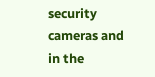security cameras and in the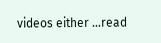videos either …read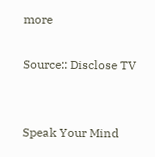more

Source:: Disclose TV


Speak Your Mind